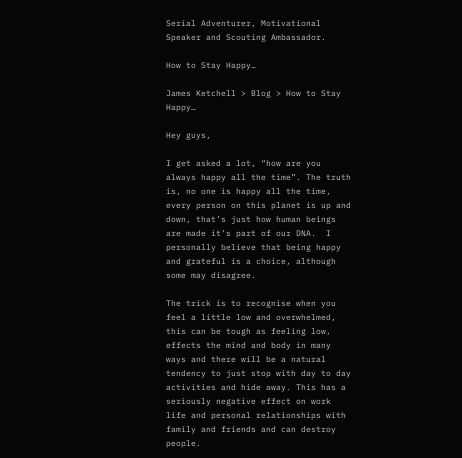Serial Adventurer, Motivational Speaker and Scouting Ambassador.

How to Stay Happy…

James Ketchell > Blog > How to Stay Happy…

Hey guys,

I get asked a lot, “how are you always happy all the time”. The truth is, no one is happy all the time, every person on this planet is up and down, that’s just how human beings are made it’s part of our DNA.  I personally believe that being happy and grateful is a choice, although some may disagree.

The trick is to recognise when you feel a little low and overwhelmed, this can be tough as feeling low, effects the mind and body in many ways and there will be a natural tendency to just stop with day to day activities and hide away. This has a seriously negative effect on work life and personal relationships with family and friends and can destroy people.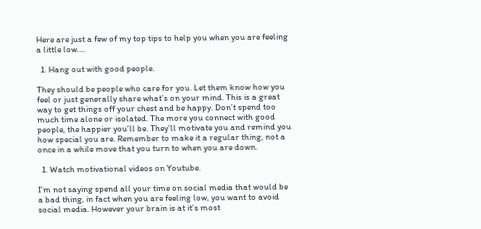Here are just a few of my top tips to help you when you are feeling a little low….

  1. Hang out with good people.

They should be people who care for you. Let them know how you feel or just generally share what’s on your mind. This is a great way to get things off your chest and be happy. Don’t spend too much time alone or isolated. The more you connect with good people, the happier you’ll be. They’ll motivate you and remind you how special you are. Remember to make it a regular thing, not a once in a while move that you turn to when you are down.

  1. Watch motivational videos on Youtube.

I’m not saying spend all your time on social media that would be a bad thing, in fact when you are feeling low, you want to avoid social media. However your brain is at it’s most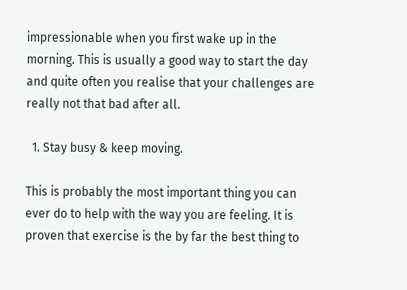impressionable when you first wake up in the morning. This is usually a good way to start the day and quite often you realise that your challenges are really not that bad after all.

  1. Stay busy & keep moving.

This is probably the most important thing you can ever do to help with the way you are feeling. It is proven that exercise is the by far the best thing to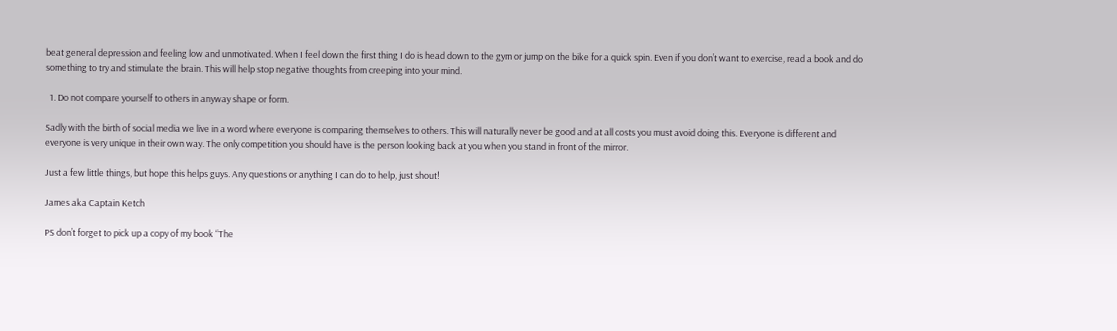beat general depression and feeling low and unmotivated. When I feel down the first thing I do is head down to the gym or jump on the bike for a quick spin. Even if you don’t want to exercise, read a book and do something to try and stimulate the brain. This will help stop negative thoughts from creeping into your mind.

  1. Do not compare yourself to others in anyway shape or form.

Sadly with the birth of social media we live in a word where everyone is comparing themselves to others. This will naturally never be good and at all costs you must avoid doing this. Everyone is different and everyone is very unique in their own way. The only competition you should have is the person looking back at you when you stand in front of the mirror.

Just a few little things, but hope this helps guys. Any questions or anything I can do to help, just shout!

James aka Captain Ketch

PS don’t forget to pick up a copy of my book “The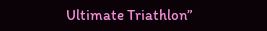Ultimate Triathlon”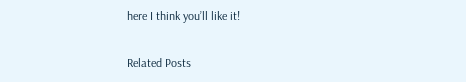here I think you’ll like it!

Related Posts